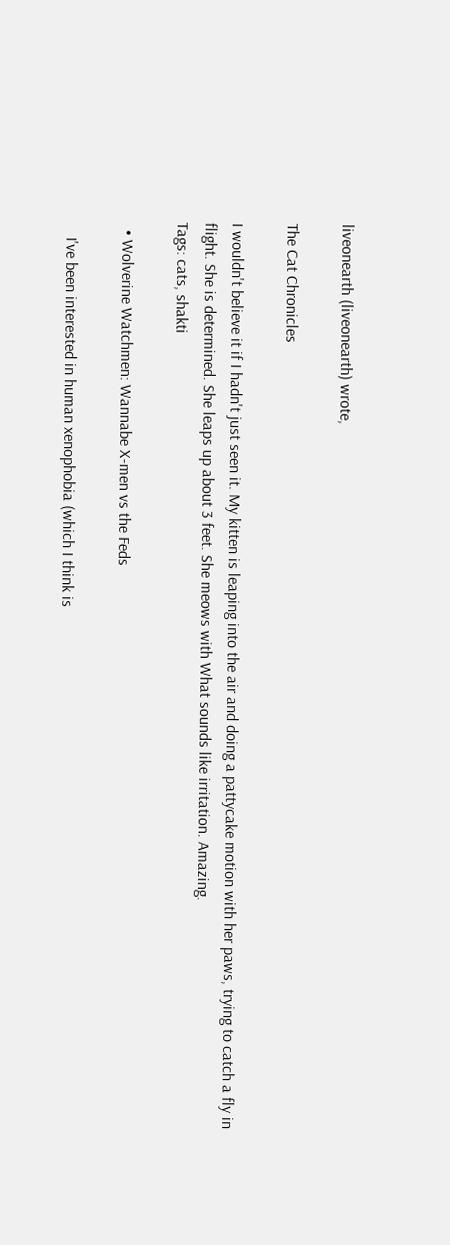liveonearth (liveonearth) wrote,

The Cat Chronicles

I wouldn't believe it if I hadn't just seen it. My kitten is leaping into the air and doing a pattycake motion with her paws, trying to catch a fly in flight. She is determined. She leaps up about 3 feet. She meows with What sounds like irritation. Amazing.
Tags: cats, shakti

  • Wolverine Watchmen: Wannabe X-men vs the Feds

    I've been interested in human xenophobia (which I think is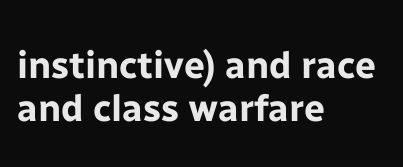instinctive) and race and class warfare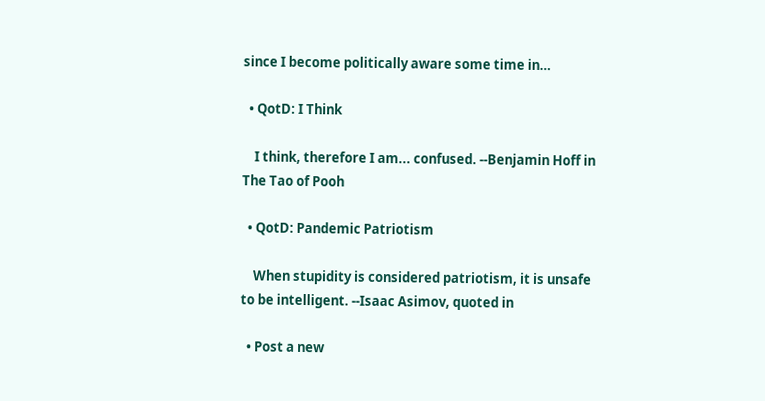since I become politically aware some time in…

  • QotD: I Think

    I think, therefore I am... confused. --Benjamin Hoff in The Tao of Pooh

  • QotD: Pandemic Patriotism

    When stupidity is considered patriotism, it is unsafe to be intelligent. --Isaac Asimov, quoted in

  • Post a new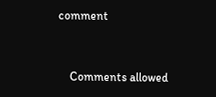comment


    Comments allowed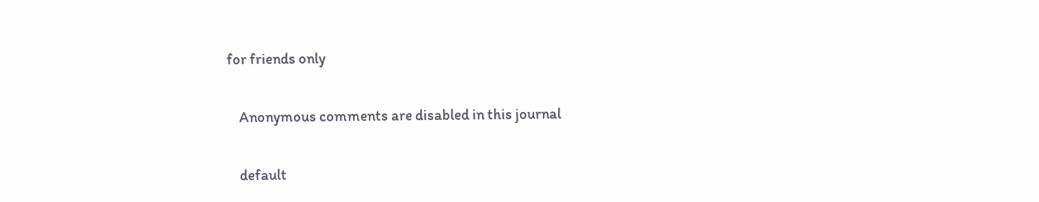for friends only

    Anonymous comments are disabled in this journal

    default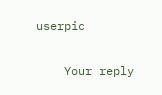userpic

    Your reply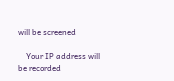will be screened

    Your IP address will be recorded